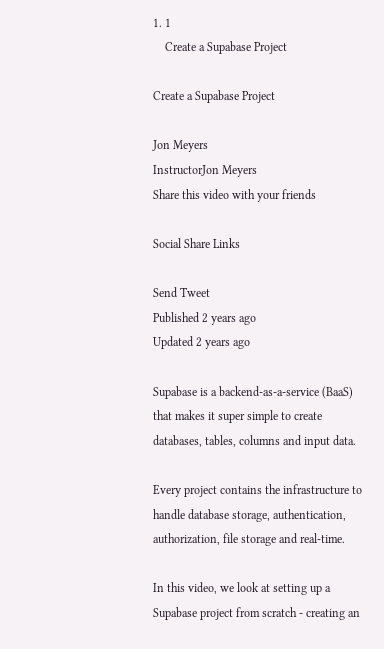1. 1
    Create a Supabase Project

Create a Supabase Project

Jon Meyers
InstructorJon Meyers
Share this video with your friends

Social Share Links

Send Tweet
Published 2 years ago
Updated 2 years ago

Supabase is a backend-as-a-service (BaaS) that makes it super simple to create databases, tables, columns and input data.

Every project contains the infrastructure to handle database storage, authentication, authorization, file storage and real-time.

In this video, we look at setting up a Supabase project from scratch - creating an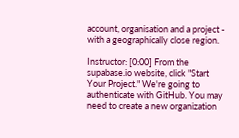account, organisation and a project - with a geographically close region.

Instructor: [0:00] From the supabase.io website, click "Start Your Project." We're going to authenticate with GitHub. You may need to create a new organization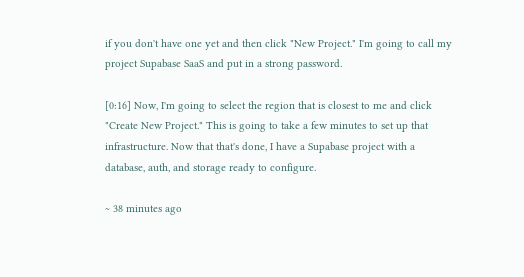if you don't have one yet and then click "New Project." I'm going to call my project Supabase SaaS and put in a strong password.

[0:16] Now, I'm going to select the region that is closest to me and click "Create New Project." This is going to take a few minutes to set up that infrastructure. Now that that's done, I have a Supabase project with a database, auth, and storage ready to configure.

~ 38 minutes ago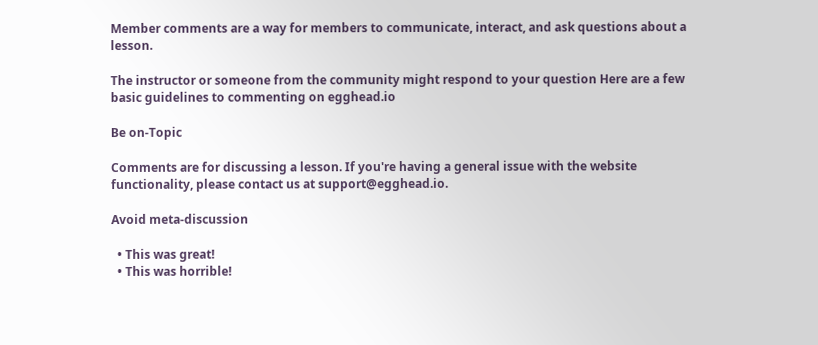Member comments are a way for members to communicate, interact, and ask questions about a lesson.

The instructor or someone from the community might respond to your question Here are a few basic guidelines to commenting on egghead.io

Be on-Topic

Comments are for discussing a lesson. If you're having a general issue with the website functionality, please contact us at support@egghead.io.

Avoid meta-discussion

  • This was great!
  • This was horrible!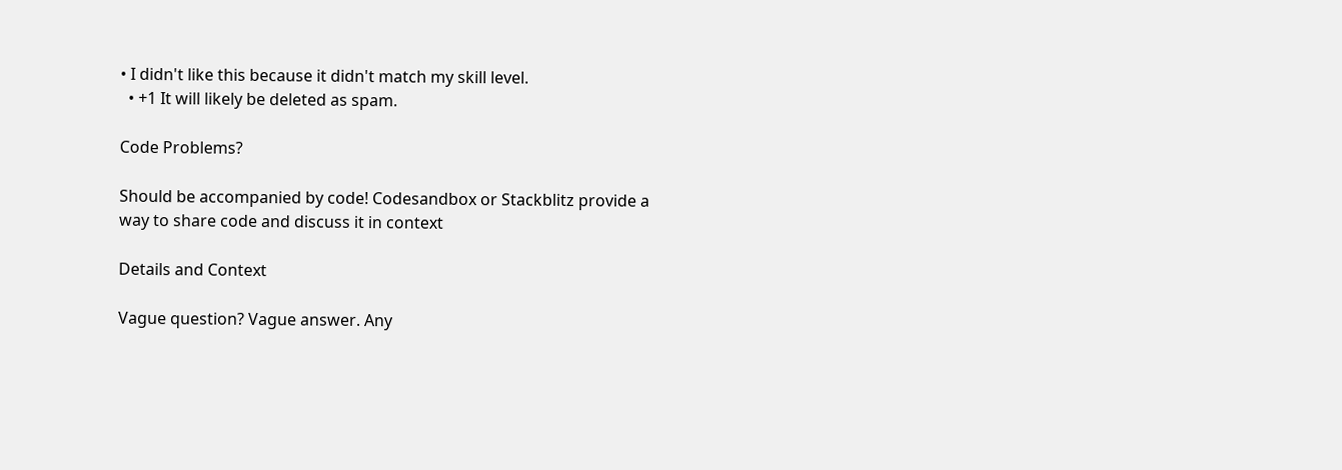• I didn't like this because it didn't match my skill level.
  • +1 It will likely be deleted as spam.

Code Problems?

Should be accompanied by code! Codesandbox or Stackblitz provide a way to share code and discuss it in context

Details and Context

Vague question? Vague answer. Any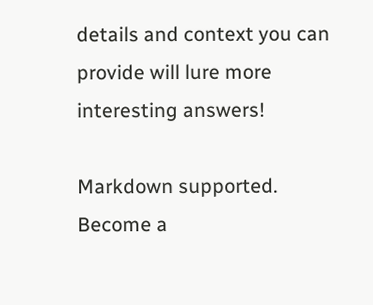details and context you can provide will lure more interesting answers!

Markdown supported.
Become a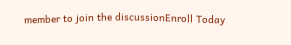member to join the discussionEnroll Today